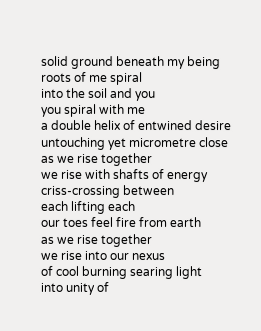solid ground beneath my being
roots of me spiral
into the soil and you
you spiral with me
a double helix of entwined desire
untouching yet micrometre close
as we rise together
we rise with shafts of energy
criss-crossing between
each lifting each
our toes feel fire from earth
as we rise together
we rise into our nexus
of cool burning searing light
into unity of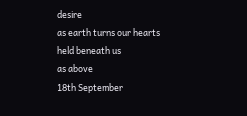desire
as earth turns our hearts
held beneath us
as above
18th September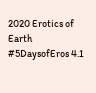2020 Erotics of Earth #5DaysofEros 4.1